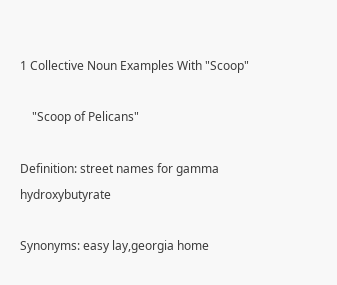1 Collective Noun Examples With "Scoop"

    "Scoop of Pelicans"

Definition: street names for gamma hydroxybutyrate

Synonyms: easy lay,georgia home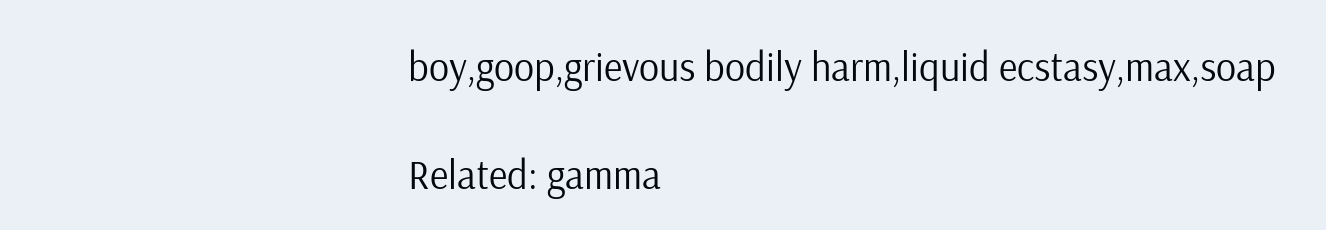boy,goop,grievous bodily harm,liquid ecstasy,max,soap

Related: gamma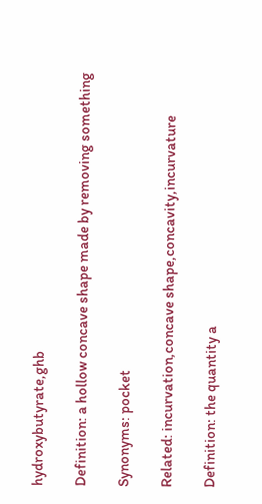hydroxybutyrate,ghb

Definition: a hollow concave shape made by removing something

Synonyms: pocket

Related: incurvation,concave shape,concavity,incurvature

Definition: the quantity a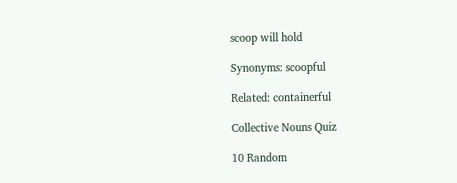scoop will hold

Synonyms: scoopful

Related: containerful

Collective Nouns Quiz

10 Random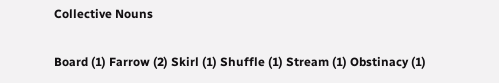Collective Nouns

Board (1) Farrow (2) Skirl (1) Shuffle (1) Stream (1) Obstinacy (1)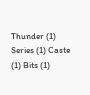Thunder (1) Series (1) Caste (1) Bits (1)